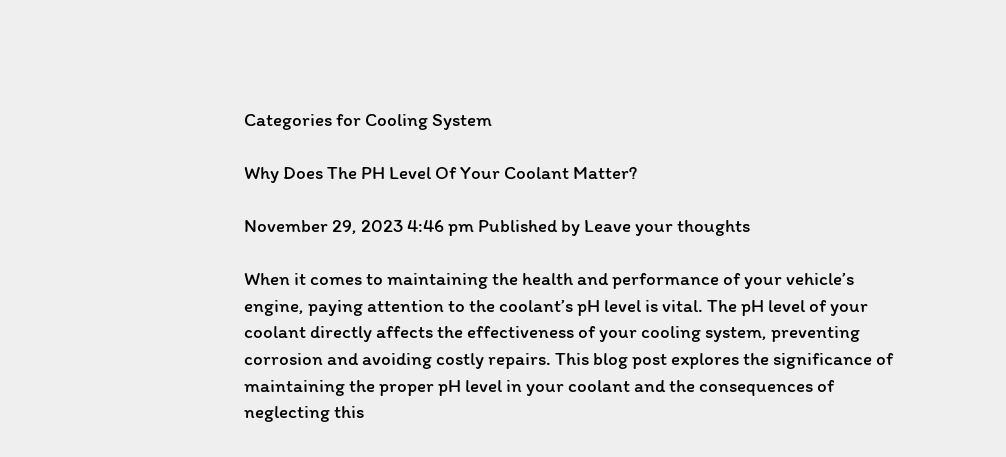Categories for Cooling System

Why Does The PH Level Of Your Coolant Matter?

November 29, 2023 4:46 pm Published by Leave your thoughts

When it comes to maintaining the health and performance of your vehicle’s engine, paying attention to the coolant’s pH level is vital. The pH level of your coolant directly affects the effectiveness of your cooling system, preventing corrosion and avoiding costly repairs. This blog post explores the significance of maintaining the proper pH level in your coolant and the consequences of neglecting this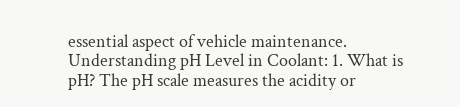essential aspect of vehicle maintenance. Understanding pH Level in Coolant: 1. What is pH? The pH scale measures the acidity or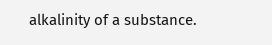alkalinity of a substance.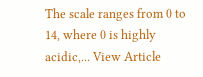The scale ranges from 0 to 14, where 0 is highly acidic,... View Article